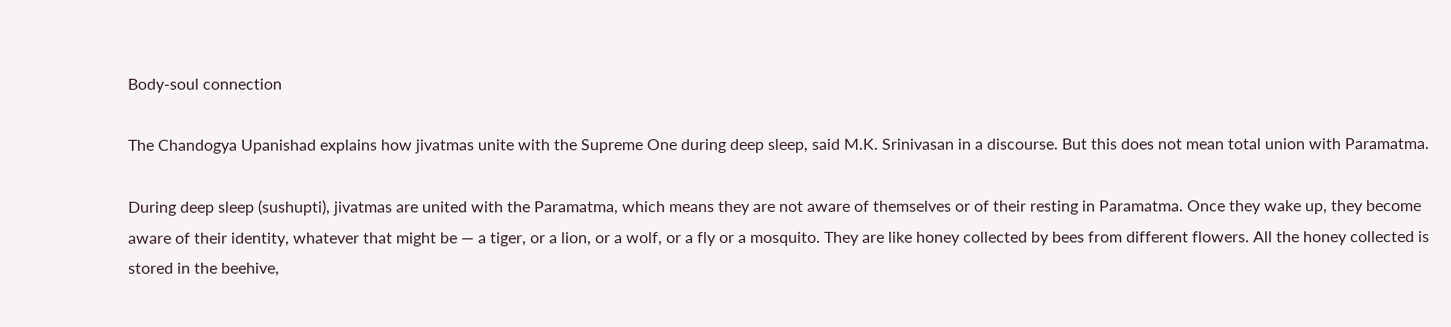Body-soul connection

The Chandogya Upanishad explains how jivatmas unite with the Supreme One during deep sleep, said M.K. Srinivasan in a discourse. But this does not mean total union with Paramatma.

During deep sleep (sushupti), jivatmas are united with the Paramatma, which means they are not aware of themselves or of their resting in Paramatma. Once they wake up, they become aware of their identity, whatever that might be — a tiger, or a lion, or a wolf, or a fly or a mosquito. They are like honey collected by bees from different flowers. All the honey collected is stored in the beehive,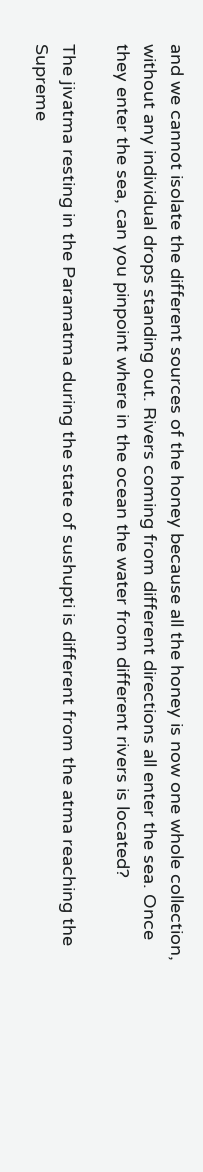and we cannot isolate the different sources of the honey because all the honey is now one whole collection, without any individual drops standing out. Rivers coming from different directions all enter the sea. Once they enter the sea, can you pinpoint where in the ocean the water from different rivers is located?

The jivatma resting in the Paramatma during the state of sushupti is different from the atma reaching the Supreme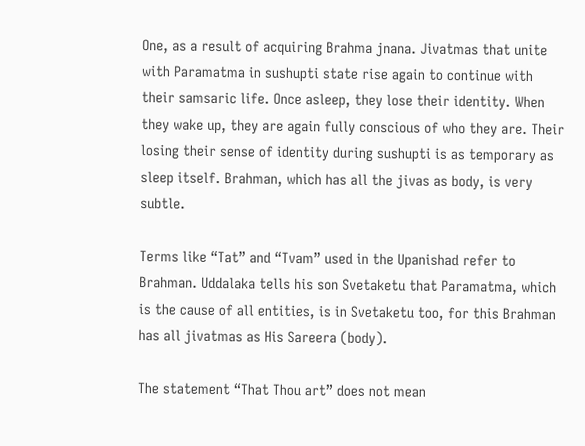One, as a result of acquiring Brahma jnana. Jivatmas that unite with Paramatma in sushupti state rise again to continue with their samsaric life. Once asleep, they lose their identity. When they wake up, they are again fully conscious of who they are. Their losing their sense of identity during sushupti is as temporary as sleep itself. Brahman, which has all the jivas as body, is very subtle.

Terms like “Tat” and “Tvam” used in the Upanishad refer to Brahman. Uddalaka tells his son Svetaketu that Paramatma, which is the cause of all entities, is in Svetaketu too, for this Brahman has all jivatmas as His Sareera (body).

The statement “That Thou art” does not mean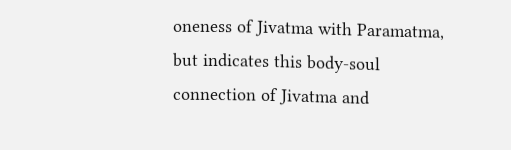oneness of Jivatma with Paramatma, but indicates this body-soul connection of Jivatma and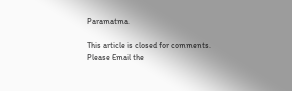Paramatma.

This article is closed for comments.
Please Email the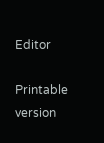Editor

Printable version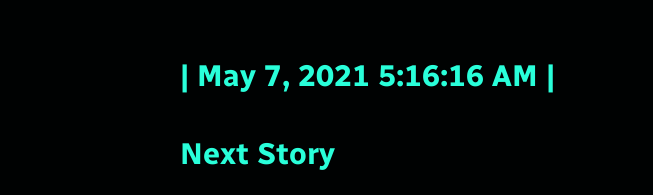| May 7, 2021 5:16:16 AM |

Next Story